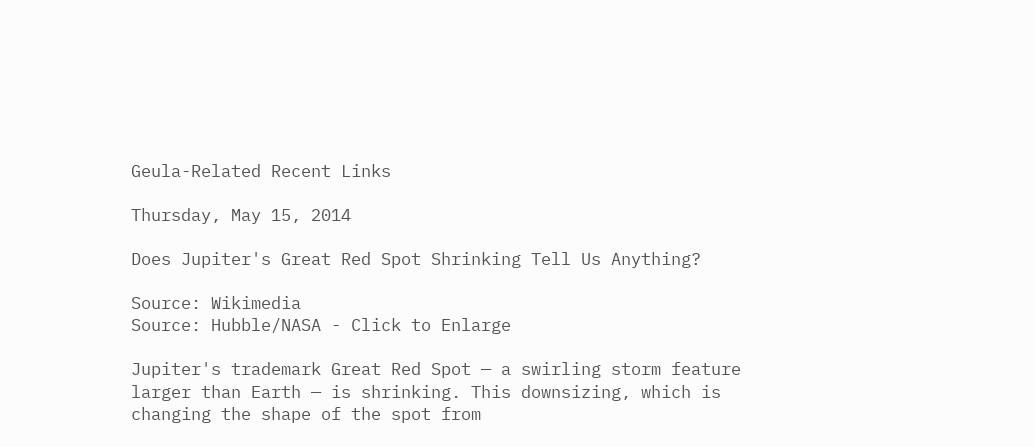Geula-Related Recent Links

Thursday, May 15, 2014

Does Jupiter's Great Red Spot Shrinking Tell Us Anything?

Source: Wikimedia
Source: Hubble/NASA - Click to Enlarge

Jupiter's trademark Great Red Spot — a swirling storm feature larger than Earth — is shrinking. This downsizing, which is changing the shape of the spot from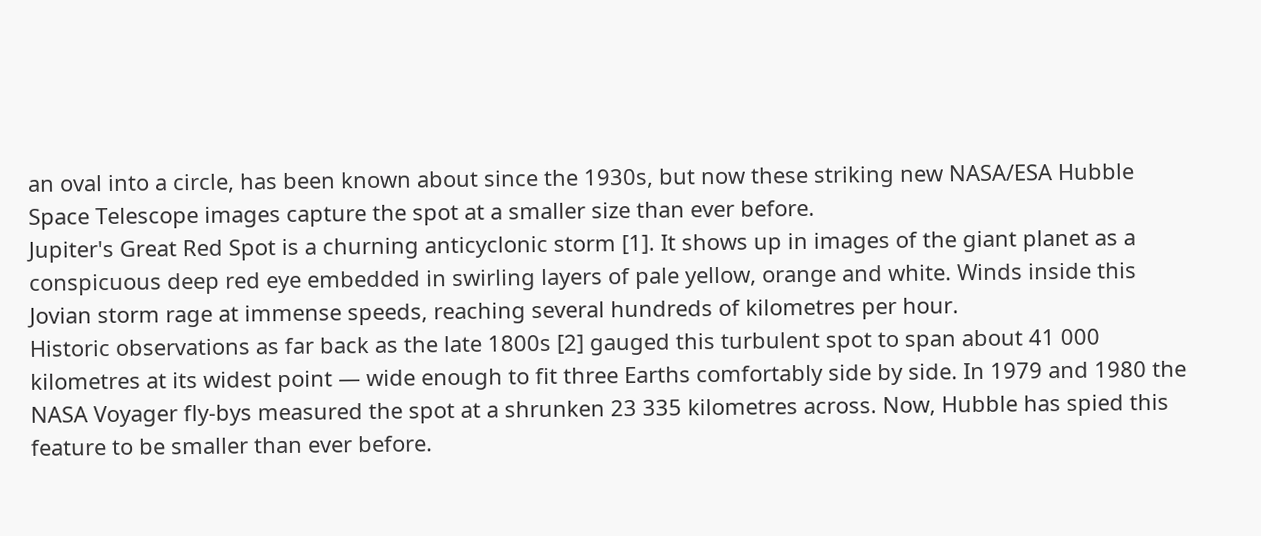an oval into a circle, has been known about since the 1930s, but now these striking new NASA/ESA Hubble Space Telescope images capture the spot at a smaller size than ever before.
Jupiter's Great Red Spot is a churning anticyclonic storm [1]. It shows up in images of the giant planet as a conspicuous deep red eye embedded in swirling layers of pale yellow, orange and white. Winds inside this Jovian storm rage at immense speeds, reaching several hundreds of kilometres per hour.
Historic observations as far back as the late 1800s [2] gauged this turbulent spot to span about 41 000 kilometres at its widest point — wide enough to fit three Earths comfortably side by side. In 1979 and 1980 the NASA Voyager fly-bys measured the spot at a shrunken 23 335 kilometres across. Now, Hubble has spied this feature to be smaller than ever before.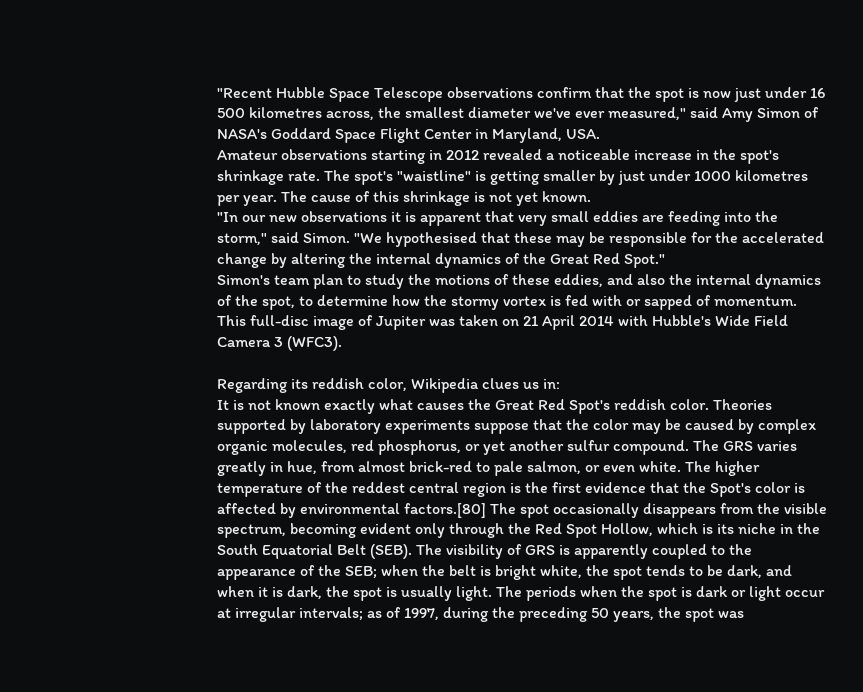"Recent Hubble Space Telescope observations confirm that the spot is now just under 16 500 kilometres across, the smallest diameter we've ever measured," said Amy Simon of NASA's Goddard Space Flight Center in Maryland, USA.
Amateur observations starting in 2012 revealed a noticeable increase in the spot's shrinkage rate. The spot's "waistline" is getting smaller by just under 1000 kilometres per year. The cause of this shrinkage is not yet known.
"In our new observations it is apparent that very small eddies are feeding into the storm," said Simon. "We hypothesised that these may be responsible for the accelerated change by altering the internal dynamics of the Great Red Spot."
Simon's team plan to study the motions of these eddies, and also the internal dynamics of the spot, to determine how the stormy vortex is fed with or sapped of momentum.
This full-disc image of Jupiter was taken on 21 April 2014 with Hubble's Wide Field Camera 3 (WFC3).

Regarding its reddish color, Wikipedia clues us in:
It is not known exactly what causes the Great Red Spot's reddish color. Theories supported by laboratory experiments suppose that the color may be caused by complex organic molecules, red phosphorus, or yet another sulfur compound. The GRS varies greatly in hue, from almost brick-red to pale salmon, or even white. The higher temperature of the reddest central region is the first evidence that the Spot's color is affected by environmental factors.[80] The spot occasionally disappears from the visible spectrum, becoming evident only through the Red Spot Hollow, which is its niche in the South Equatorial Belt (SEB). The visibility of GRS is apparently coupled to the appearance of the SEB; when the belt is bright white, the spot tends to be dark, and when it is dark, the spot is usually light. The periods when the spot is dark or light occur at irregular intervals; as of 1997, during the preceding 50 years, the spot was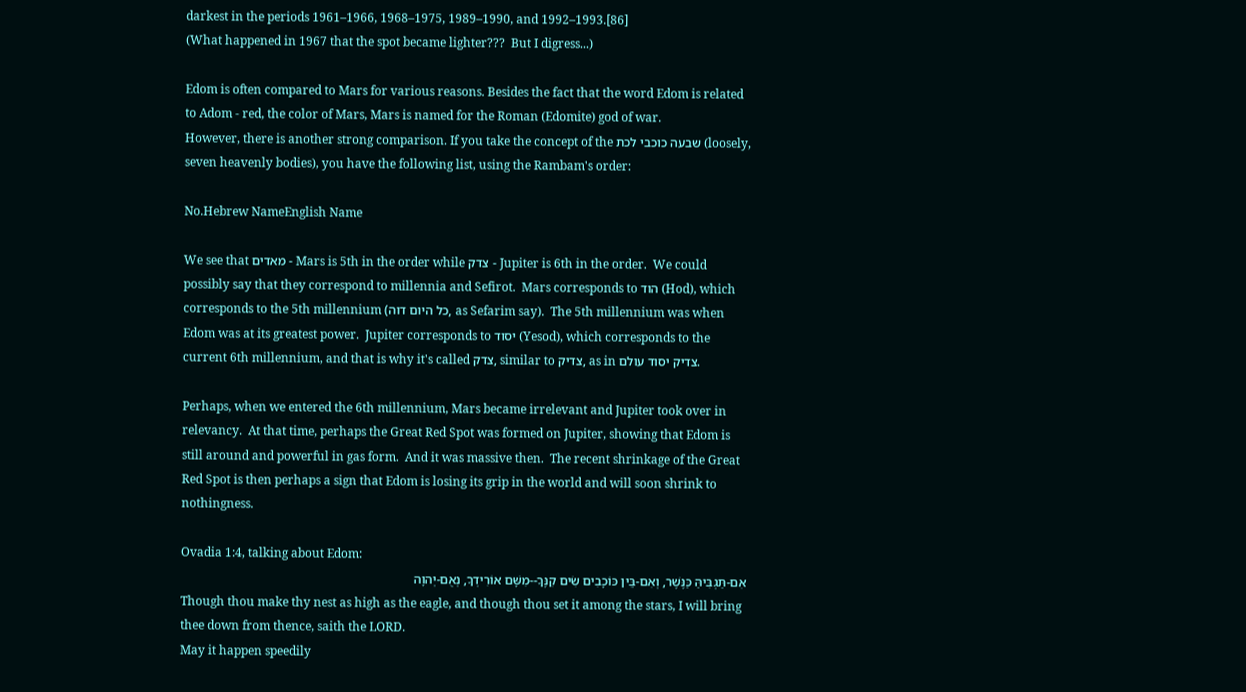darkest in the periods 1961–1966, 1968–1975, 1989–1990, and 1992–1993.[86]
(What happened in 1967 that the spot became lighter???  But I digress...)

Edom is often compared to Mars for various reasons. Besides the fact that the word Edom is related to Adom - red, the color of Mars, Mars is named for the Roman (Edomite) god of war.
However, there is another strong comparison. If you take the concept of the שבעה כוכבי לכת (loosely, seven heavenly bodies), you have the following list, using the Rambam's order:

No.Hebrew NameEnglish Name

We see that מאדים - Mars is 5th in the order while צדק - Jupiter is 6th in the order.  We could possibly say that they correspond to millennia and Sefirot.  Mars corresponds to הוד (Hod), which corresponds to the 5th millennium (כל היום דוה, as Sefarim say).  The 5th millennium was when Edom was at its greatest power.  Jupiter corresponds to יסוד (Yesod), which corresponds to the current 6th millennium, and that is why it's called צדק, similar to צדיק, as in צדיק יסוד עולם.

Perhaps, when we entered the 6th millennium, Mars became irrelevant and Jupiter took over in relevancy.  At that time, perhaps the Great Red Spot was formed on Jupiter, showing that Edom is still around and powerful in gas form.  And it was massive then.  The recent shrinkage of the Great Red Spot is then perhaps a sign that Edom is losing its grip in the world and will soon shrink to nothingness.

Ovadia 1:4, talking about Edom:
אִם-תַּגְבִּיהַּ כַּנֶּשֶׁר, וְאִם-בֵּין כּוֹכָבִים שִׂים קִנֶּךָ--מִשָּׁם אוֹרִידְךָ, נְאֻם-יְהוָה
Though thou make thy nest as high as the eagle, and though thou set it among the stars, I will bring thee down from thence, saith the LORD.
May it happen speedily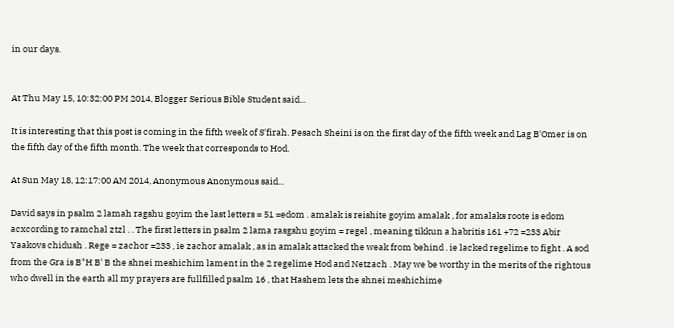in our days.


At Thu May 15, 10:32:00 PM 2014, Blogger Serious Bible Student said...

It is interesting that this post is coming in the fifth week of S'firah. Pesach Sheini is on the first day of the fifth week and Lag B'Omer is on the fifth day of the fifth month. The week that corresponds to Hod.

At Sun May 18, 12:17:00 AM 2014, Anonymous Anonymous said...

David says in psalm 2 lamah ragshu goyim the last letters = 51 =edom . amalak is reishite goyim amalak , for amalaks roote is edom acxcording to ramchal ztzl . . The first letters in psalm 2 lama rasgshu goyim = regel , meaning tikkun a habritis 161 +72 =233 Abir Yaakovs chidush . Rege = zachor =233 , ie zachor amalak , as in amalak attacked the weak from behind . ie lacked regelime to fight . A sod from the Gra is B"H B' B the shnei meshichim lament in the 2 regelime Hod and Netzach . May we be worthy in the merits of the rightous who dwell in the earth all my prayers are fullfilled psalm 16 , that Hashem lets the shnei meshichime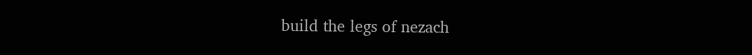build the legs of nezach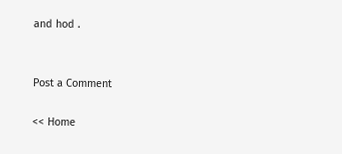and hod .


Post a Comment

<< Home